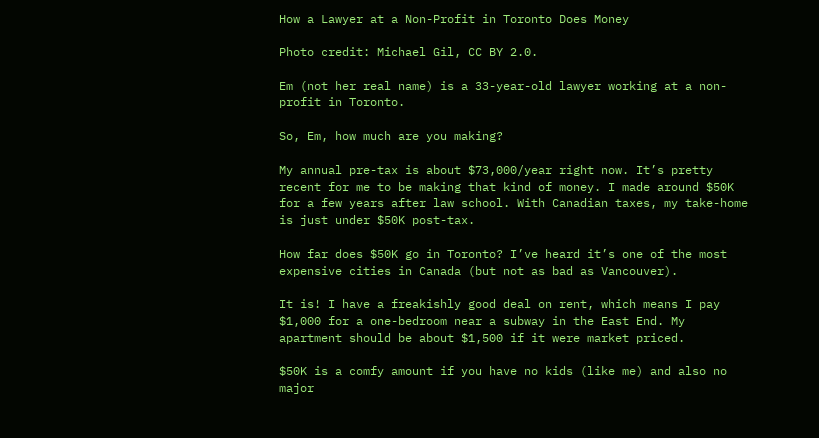How a Lawyer at a Non-Profit in Toronto Does Money

Photo credit: Michael Gil, CC BY 2.0.

Em (not her real name) is a 33-year-old lawyer working at a non-profit in Toronto.

So, Em, how much are you making?

My annual pre-tax is about $73,000/year right now. It’s pretty recent for me to be making that kind of money. I made around $50K for a few years after law school. With Canadian taxes, my take-home is just under $50K post-tax.

How far does $50K go in Toronto? I’ve heard it’s one of the most expensive cities in Canada (but not as bad as Vancouver).

It is! I have a freakishly good deal on rent, which means I pay $1,000 for a one-bedroom near a subway in the East End. My apartment should be about $1,500 if it were market priced.

$50K is a comfy amount if you have no kids (like me) and also no major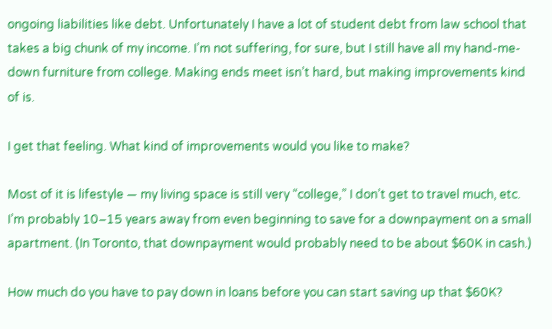ongoing liabilities like debt. Unfortunately I have a lot of student debt from law school that takes a big chunk of my income. I’m not suffering, for sure, but I still have all my hand-me-down furniture from college. Making ends meet isn’t hard, but making improvements kind of is.

I get that feeling. What kind of improvements would you like to make?

Most of it is lifestyle — my living space is still very “college,” I don’t get to travel much, etc. I’m probably 10–15 years away from even beginning to save for a downpayment on a small apartment. (In Toronto, that downpayment would probably need to be about $60K in cash.)

How much do you have to pay down in loans before you can start saving up that $60K?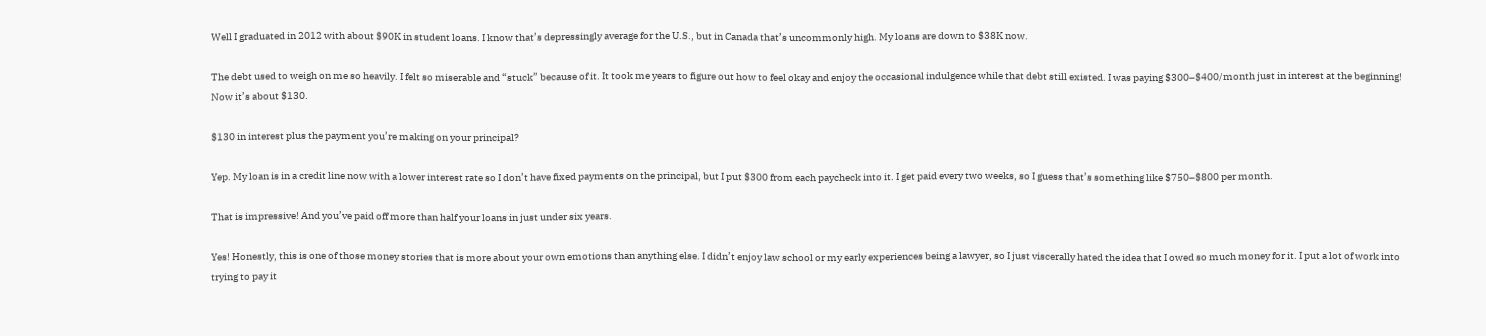Well I graduated in 2012 with about $90K in student loans. I know that’s depressingly average for the U.S., but in Canada that’s uncommonly high. My loans are down to $38K now.

The debt used to weigh on me so heavily. I felt so miserable and “stuck” because of it. It took me years to figure out how to feel okay and enjoy the occasional indulgence while that debt still existed. I was paying $300–$400/month just in interest at the beginning! Now it’s about $130.

$130 in interest plus the payment you’re making on your principal?

Yep. My loan is in a credit line now with a lower interest rate so I don’t have fixed payments on the principal, but I put $300 from each paycheck into it. I get paid every two weeks, so I guess that’s something like $750–$800 per month.

That is impressive! And you’ve paid off more than half your loans in just under six years.

Yes! Honestly, this is one of those money stories that is more about your own emotions than anything else. I didn’t enjoy law school or my early experiences being a lawyer, so I just viscerally hated the idea that I owed so much money for it. I put a lot of work into trying to pay it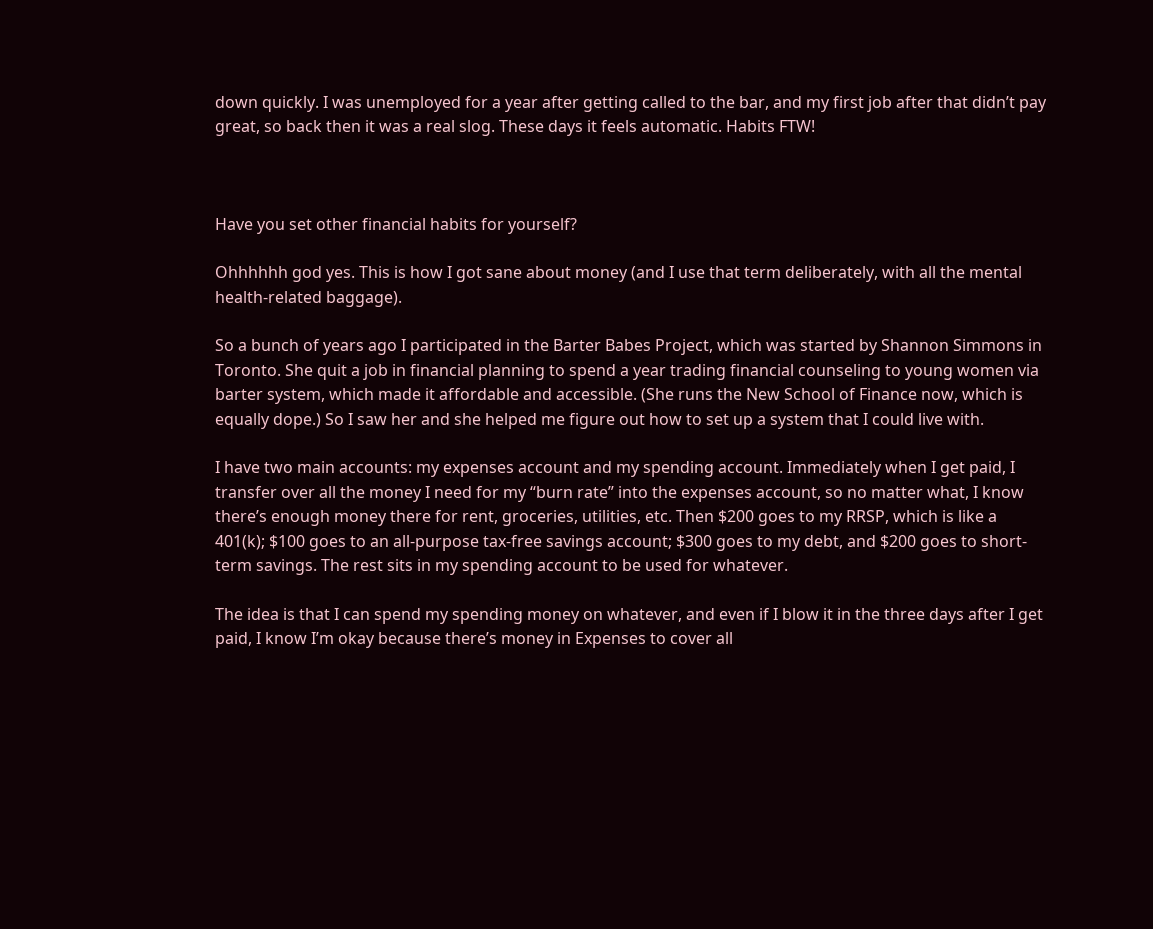down quickly. I was unemployed for a year after getting called to the bar, and my first job after that didn’t pay great, so back then it was a real slog. These days it feels automatic. Habits FTW!



Have you set other financial habits for yourself?

Ohhhhhh god yes. This is how I got sane about money (and I use that term deliberately, with all the mental health-related baggage).

So a bunch of years ago I participated in the Barter Babes Project, which was started by Shannon Simmons in Toronto. She quit a job in financial planning to spend a year trading financial counseling to young women via barter system, which made it affordable and accessible. (She runs the New School of Finance now, which is equally dope.) So I saw her and she helped me figure out how to set up a system that I could live with.

I have two main accounts: my expenses account and my spending account. Immediately when I get paid, I transfer over all the money I need for my “burn rate” into the expenses account, so no matter what, I know there’s enough money there for rent, groceries, utilities, etc. Then $200 goes to my RRSP, which is like a 401(k); $100 goes to an all-purpose tax-free savings account; $300 goes to my debt, and $200 goes to short-term savings. The rest sits in my spending account to be used for whatever.

The idea is that I can spend my spending money on whatever, and even if I blow it in the three days after I get paid, I know I’m okay because there’s money in Expenses to cover all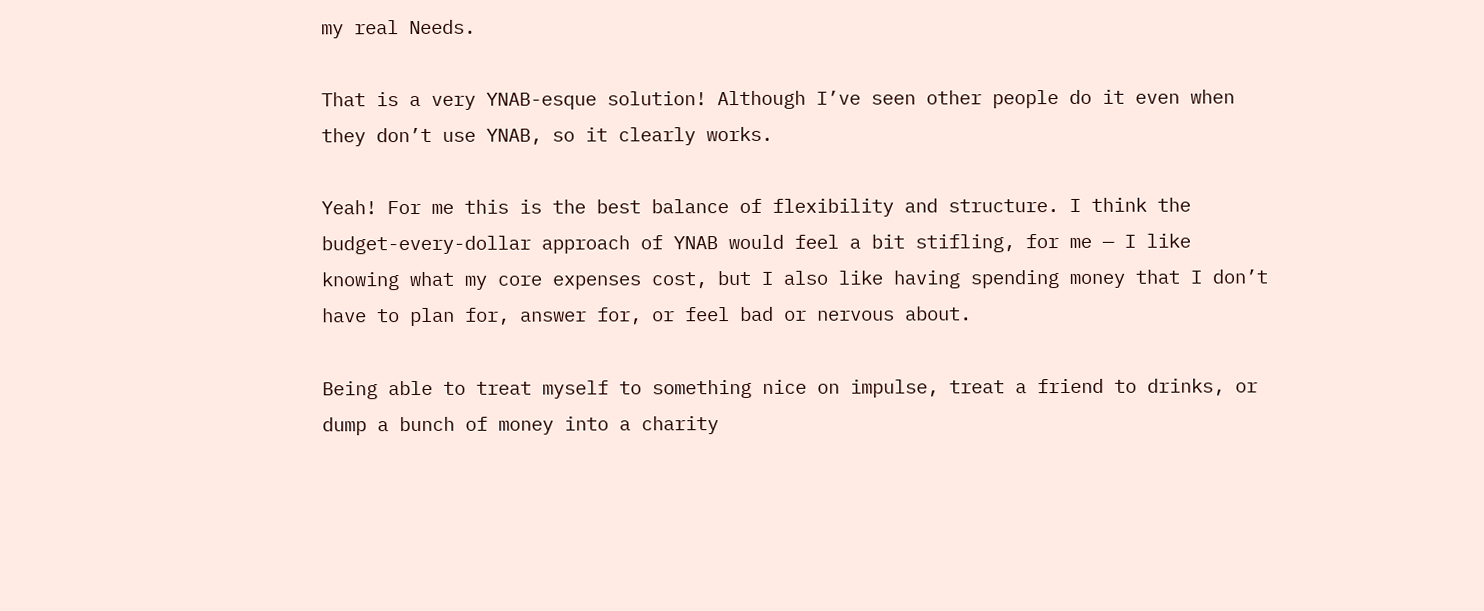my real Needs.

That is a very YNAB-esque solution! Although I’ve seen other people do it even when they don’t use YNAB, so it clearly works.

Yeah! For me this is the best balance of flexibility and structure. I think the budget-every-dollar approach of YNAB would feel a bit stifling, for me — I like knowing what my core expenses cost, but I also like having spending money that I don’t have to plan for, answer for, or feel bad or nervous about.

Being able to treat myself to something nice on impulse, treat a friend to drinks, or dump a bunch of money into a charity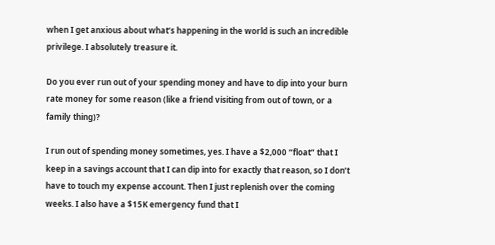when I get anxious about what’s happening in the world is such an incredible privilege. I absolutely treasure it.

Do you ever run out of your spending money and have to dip into your burn rate money for some reason (like a friend visiting from out of town, or a family thing)?

I run out of spending money sometimes, yes. I have a $2,000 “float” that I keep in a savings account that I can dip into for exactly that reason, so I don’t have to touch my expense account. Then I just replenish over the coming weeks. I also have a $15K emergency fund that I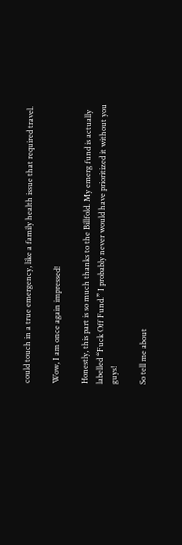could touch in a true emergency, like a family health issue that required travel.

Wow, I am once again impressed!

Honestly, this part is so much thanks to the Billfold. My emerg fund is actually labelled “Fuck Off Fund.” I probably never would have prioritized it without you guys!

So tell me about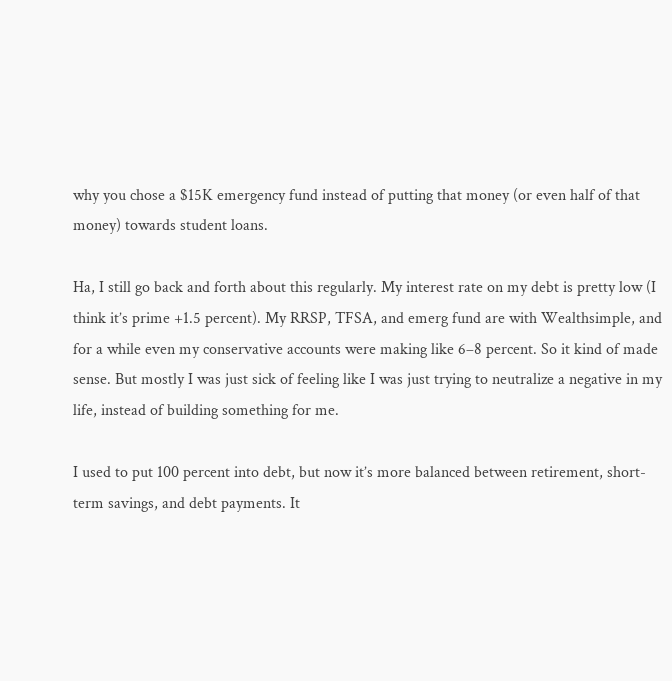why you chose a $15K emergency fund instead of putting that money (or even half of that money) towards student loans.

Ha, I still go back and forth about this regularly. My interest rate on my debt is pretty low (I think it’s prime +1.5 percent). My RRSP, TFSA, and emerg fund are with Wealthsimple, and for a while even my conservative accounts were making like 6–8 percent. So it kind of made sense. But mostly I was just sick of feeling like I was just trying to neutralize a negative in my life, instead of building something for me.

I used to put 100 percent into debt, but now it’s more balanced between retirement, short-term savings, and debt payments. It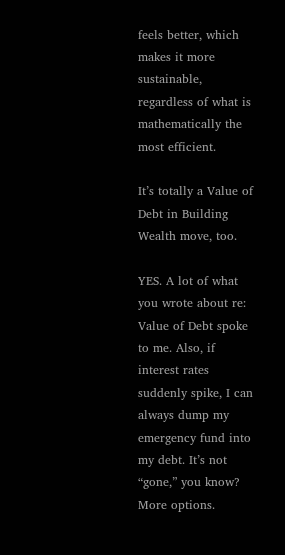feels better, which makes it more sustainable, regardless of what is mathematically the most efficient.

It’s totally a Value of Debt in Building Wealth move, too.

YES. A lot of what you wrote about re: Value of Debt spoke to me. Also, if interest rates suddenly spike, I can always dump my emergency fund into my debt. It’s not “gone,” you know? More options.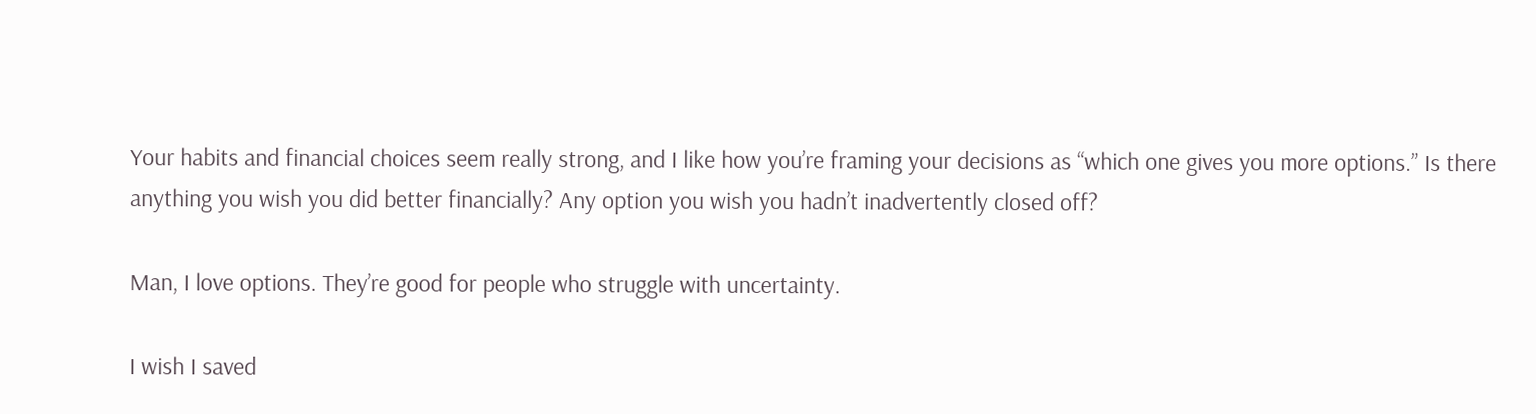Your habits and financial choices seem really strong, and I like how you’re framing your decisions as “which one gives you more options.” Is there anything you wish you did better financially? Any option you wish you hadn’t inadvertently closed off?

Man, I love options. They’re good for people who struggle with uncertainty.

I wish I saved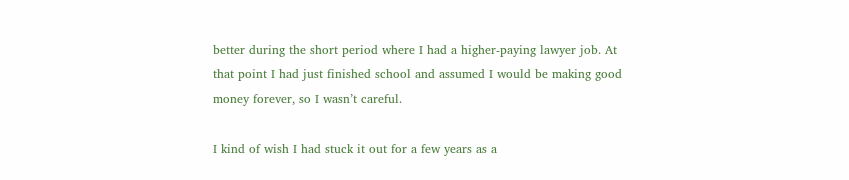better during the short period where I had a higher-paying lawyer job. At that point I had just finished school and assumed I would be making good money forever, so I wasn’t careful.

I kind of wish I had stuck it out for a few years as a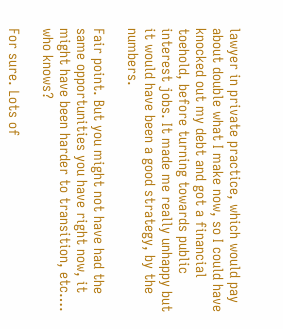lawyer in private practice, which would pay about double what I make now, so I could have knocked out my debt and got a financial toehold, before turning towards public interest jobs. It made me really unhappy but it would have been a good strategy, by the numbers.

Fair point. But you might not have had the same opportunities you have right now, it might have been harder to transition, etc…. who knows?

For sure. Lots of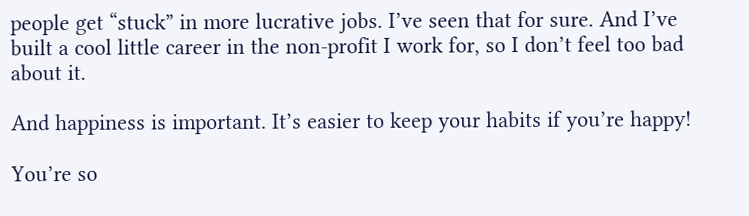people get “stuck” in more lucrative jobs. I’ve seen that for sure. And I’ve built a cool little career in the non-profit I work for, so I don’t feel too bad about it.

And happiness is important. It’s easier to keep your habits if you’re happy!

You’re so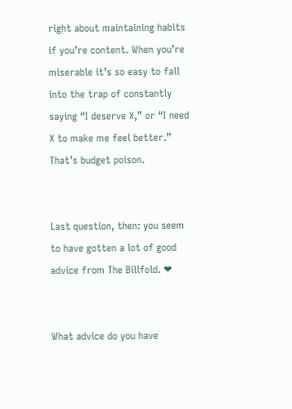right about maintaining habits if you’re content. When you’re miserable it’s so easy to fall into the trap of constantly saying “I deserve X,” or “I need X to make me feel better.” That’s budget poison.


Last question, then: you seem to have gotten a lot of good advice from The Billfold. ❤


What advice do you have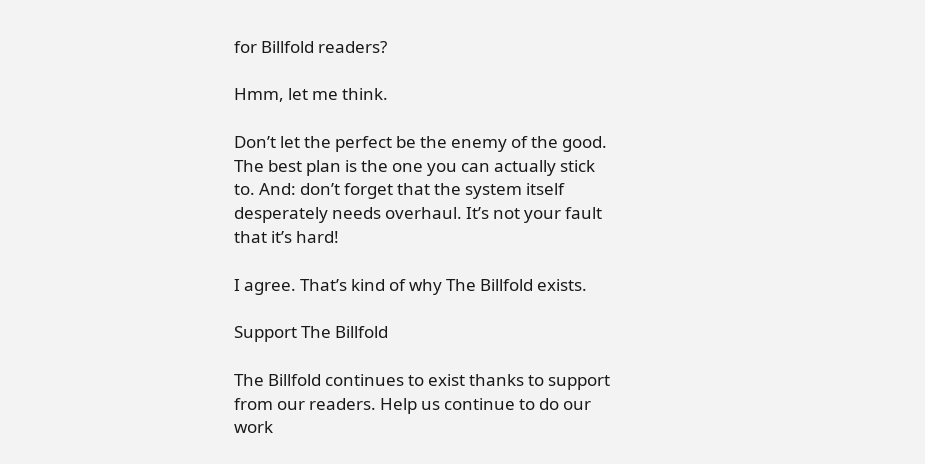for Billfold readers?

Hmm, let me think.

Don’t let the perfect be the enemy of the good. The best plan is the one you can actually stick to. And: don’t forget that the system itself desperately needs overhaul. It’s not your fault that it’s hard!

I agree. That’s kind of why The Billfold exists.

Support The Billfold

The Billfold continues to exist thanks to support from our readers. Help us continue to do our work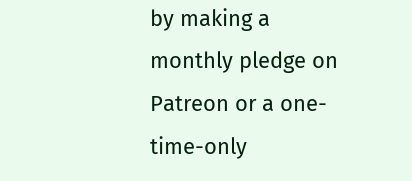by making a monthly pledge on Patreon or a one-time-only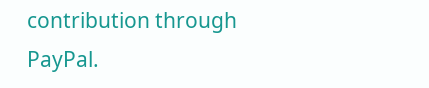contribution through PayPal.